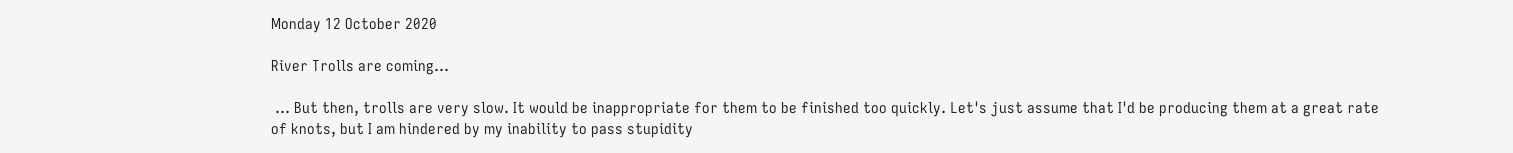Monday 12 October 2020

River Trolls are coming...

 ... But then, trolls are very slow. It would be inappropriate for them to be finished too quickly. Let's just assume that I'd be producing them at a great rate of knots, but I am hindered by my inability to pass stupidity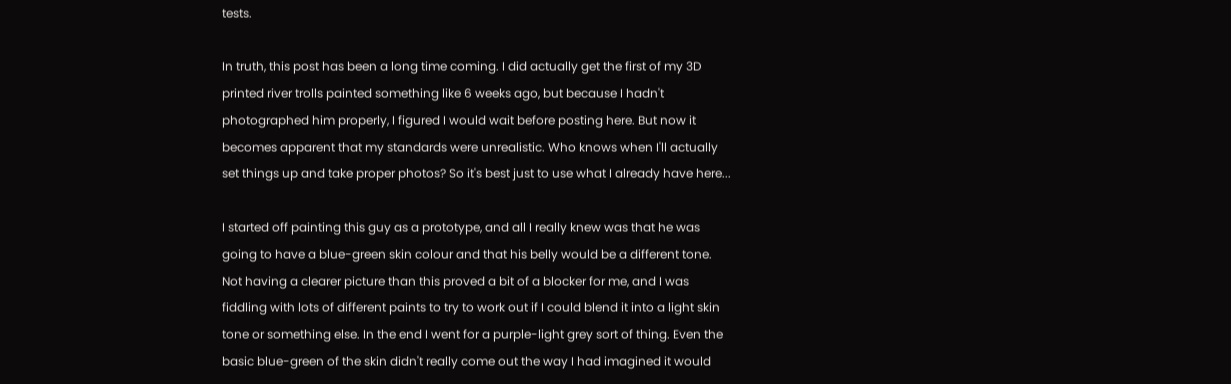tests.

In truth, this post has been a long time coming. I did actually get the first of my 3D printed river trolls painted something like 6 weeks ago, but because I hadn't photographed him properly, I figured I would wait before posting here. But now it becomes apparent that my standards were unrealistic. Who knows when I'll actually set things up and take proper photos? So it's best just to use what I already have here...

I started off painting this guy as a prototype, and all I really knew was that he was going to have a blue-green skin colour and that his belly would be a different tone. Not having a clearer picture than this proved a bit of a blocker for me, and I was fiddling with lots of different paints to try to work out if I could blend it into a light skin tone or something else. In the end I went for a purple-light grey sort of thing. Even the basic blue-green of the skin didn't really come out the way I had imagined it would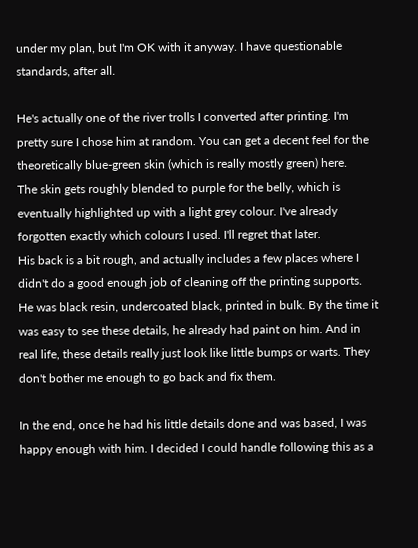under my plan, but I'm OK with it anyway. I have questionable standards, after all.

He's actually one of the river trolls I converted after printing. I'm pretty sure I chose him at random. You can get a decent feel for the theoretically blue-green skin (which is really mostly green) here.
The skin gets roughly blended to purple for the belly, which is eventually highlighted up with a light grey colour. I've already forgotten exactly which colours I used. I'll regret that later.
His back is a bit rough, and actually includes a few places where I didn't do a good enough job of cleaning off the printing supports. He was black resin, undercoated black, printed in bulk. By the time it was easy to see these details, he already had paint on him. And in real life, these details really just look like little bumps or warts. They don't bother me enough to go back and fix them.

In the end, once he had his little details done and was based, I was happy enough with him. I decided I could handle following this as a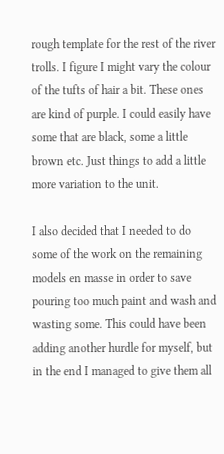rough template for the rest of the river trolls. I figure I might vary the colour of the tufts of hair a bit. These ones are kind of purple. I could easily have some that are black, some a little brown etc. Just things to add a little more variation to the unit.

I also decided that I needed to do some of the work on the remaining models en masse in order to save pouring too much paint and wash and wasting some. This could have been adding another hurdle for myself, but in the end I managed to give them all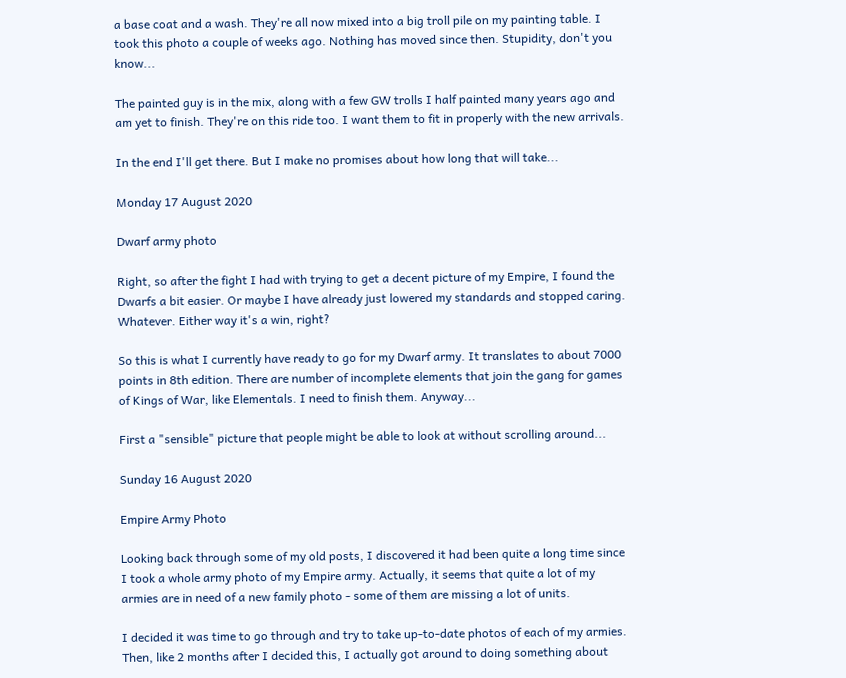a base coat and a wash. They're all now mixed into a big troll pile on my painting table. I took this photo a couple of weeks ago. Nothing has moved since then. Stupidity, don't you know...

The painted guy is in the mix, along with a few GW trolls I half painted many years ago and am yet to finish. They're on this ride too. I want them to fit in properly with the new arrivals.

In the end I'll get there. But I make no promises about how long that will take...

Monday 17 August 2020

Dwarf army photo

Right, so after the fight I had with trying to get a decent picture of my Empire, I found the Dwarfs a bit easier. Or maybe I have already just lowered my standards and stopped caring. Whatever. Either way it's a win, right?

So this is what I currently have ready to go for my Dwarf army. It translates to about 7000 points in 8th edition. There are number of incomplete elements that join the gang for games of Kings of War, like Elementals. I need to finish them. Anyway...

First a "sensible" picture that people might be able to look at without scrolling around...

Sunday 16 August 2020

Empire Army Photo

Looking back through some of my old posts, I discovered it had been quite a long time since I took a whole army photo of my Empire army. Actually, it seems that quite a lot of my armies are in need of a new family photo - some of them are missing a lot of units.

I decided it was time to go through and try to take up-to-date photos of each of my armies. Then, like 2 months after I decided this, I actually got around to doing something about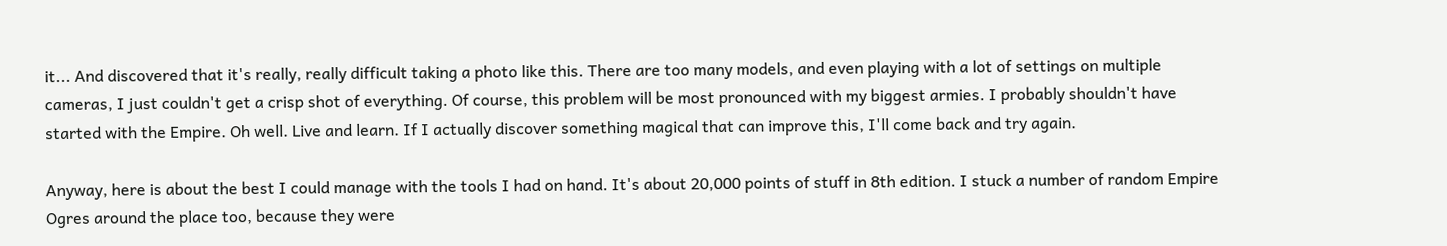it... And discovered that it's really, really difficult taking a photo like this. There are too many models, and even playing with a lot of settings on multiple cameras, I just couldn't get a crisp shot of everything. Of course, this problem will be most pronounced with my biggest armies. I probably shouldn't have started with the Empire. Oh well. Live and learn. If I actually discover something magical that can improve this, I'll come back and try again.

Anyway, here is about the best I could manage with the tools I had on hand. It's about 20,000 points of stuff in 8th edition. I stuck a number of random Empire Ogres around the place too, because they were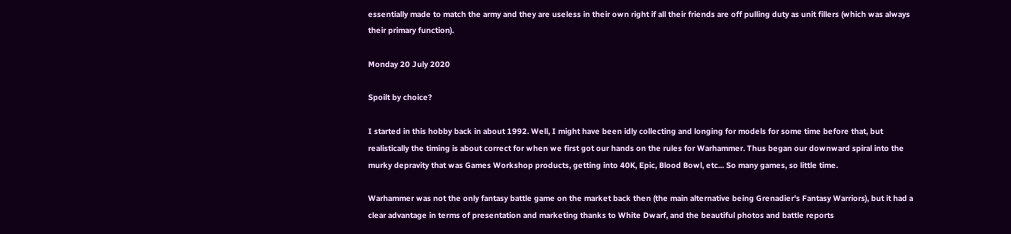essentially made to match the army and they are useless in their own right if all their friends are off pulling duty as unit fillers (which was always their primary function).

Monday 20 July 2020

Spoilt by choice?

I started in this hobby back in about 1992. Well, I might have been idly collecting and longing for models for some time before that, but realistically the timing is about correct for when we first got our hands on the rules for Warhammer. Thus began our downward spiral into the murky depravity that was Games Workshop products, getting into 40K, Epic, Blood Bowl, etc... So many games, so little time.

Warhammer was not the only fantasy battle game on the market back then (the main alternative being Grenadier's Fantasy Warriors), but it had a clear advantage in terms of presentation and marketing thanks to White Dwarf, and the beautiful photos and battle reports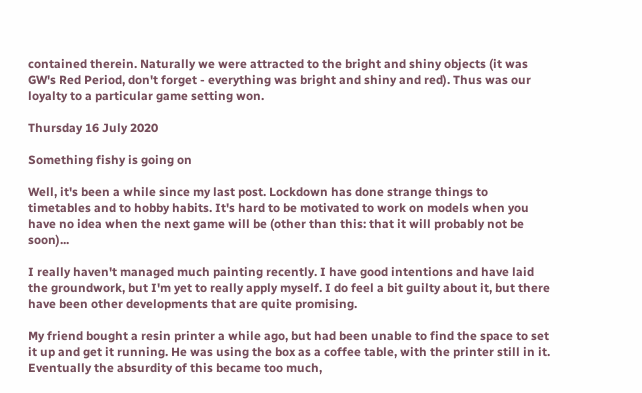contained therein. Naturally we were attracted to the bright and shiny objects (it was GW's Red Period, don't forget - everything was bright and shiny and red). Thus was our loyalty to a particular game setting won.

Thursday 16 July 2020

Something fishy is going on

Well, it's been a while since my last post. Lockdown has done strange things to timetables and to hobby habits. It's hard to be motivated to work on models when you have no idea when the next game will be (other than this: that it will probably not be soon)...

I really haven't managed much painting recently. I have good intentions and have laid the groundwork, but I'm yet to really apply myself. I do feel a bit guilty about it, but there have been other developments that are quite promising.

My friend bought a resin printer a while ago, but had been unable to find the space to set it up and get it running. He was using the box as a coffee table, with the printer still in it. Eventually the absurdity of this became too much,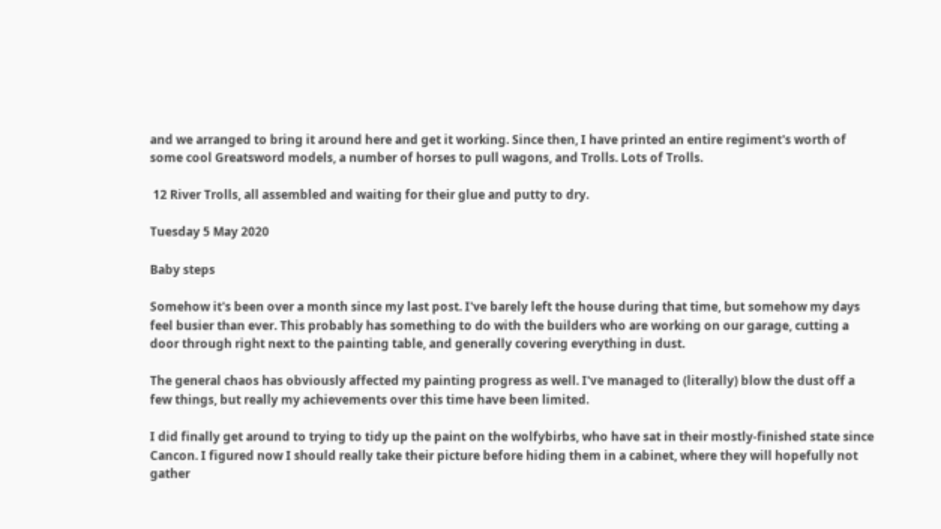and we arranged to bring it around here and get it working. Since then, I have printed an entire regiment's worth of some cool Greatsword models, a number of horses to pull wagons, and Trolls. Lots of Trolls.

 12 River Trolls, all assembled and waiting for their glue and putty to dry.

Tuesday 5 May 2020

Baby steps

Somehow it's been over a month since my last post. I've barely left the house during that time, but somehow my days feel busier than ever. This probably has something to do with the builders who are working on our garage, cutting a door through right next to the painting table, and generally covering everything in dust.

The general chaos has obviously affected my painting progress as well. I've managed to (literally) blow the dust off a few things, but really my achievements over this time have been limited.

I did finally get around to trying to tidy up the paint on the wolfybirbs, who have sat in their mostly-finished state since Cancon. I figured now I should really take their picture before hiding them in a cabinet, where they will hopefully not gather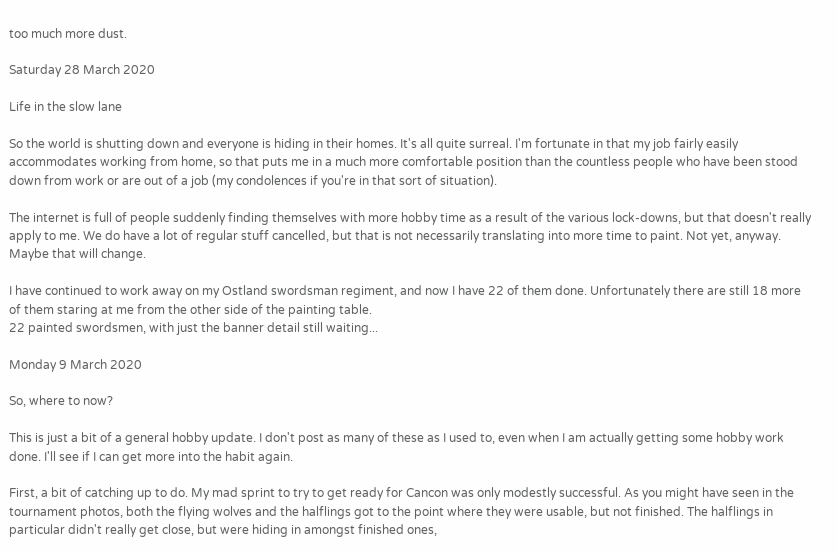too much more dust.

Saturday 28 March 2020

Life in the slow lane

So the world is shutting down and everyone is hiding in their homes. It's all quite surreal. I'm fortunate in that my job fairly easily accommodates working from home, so that puts me in a much more comfortable position than the countless people who have been stood down from work or are out of a job (my condolences if you're in that sort of situation).

The internet is full of people suddenly finding themselves with more hobby time as a result of the various lock-downs, but that doesn't really apply to me. We do have a lot of regular stuff cancelled, but that is not necessarily translating into more time to paint. Not yet, anyway. Maybe that will change.

I have continued to work away on my Ostland swordsman regiment, and now I have 22 of them done. Unfortunately there are still 18 more of them staring at me from the other side of the painting table.
22 painted swordsmen, with just the banner detail still waiting...

Monday 9 March 2020

So, where to now?

This is just a bit of a general hobby update. I don't post as many of these as I used to, even when I am actually getting some hobby work done. I'll see if I can get more into the habit again.

First, a bit of catching up to do. My mad sprint to try to get ready for Cancon was only modestly successful. As you might have seen in the tournament photos, both the flying wolves and the halflings got to the point where they were usable, but not finished. The halflings in particular didn't really get close, but were hiding in amongst finished ones,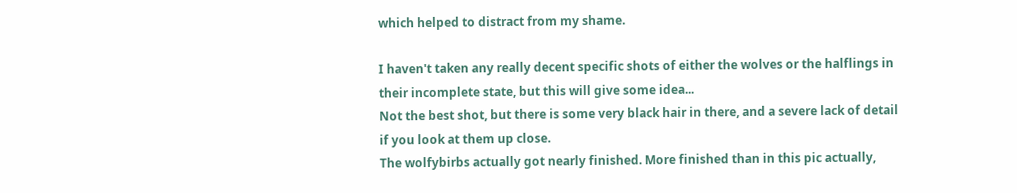which helped to distract from my shame.

I haven't taken any really decent specific shots of either the wolves or the halflings in their incomplete state, but this will give some idea...
Not the best shot, but there is some very black hair in there, and a severe lack of detail if you look at them up close.
The wolfybirbs actually got nearly finished. More finished than in this pic actually,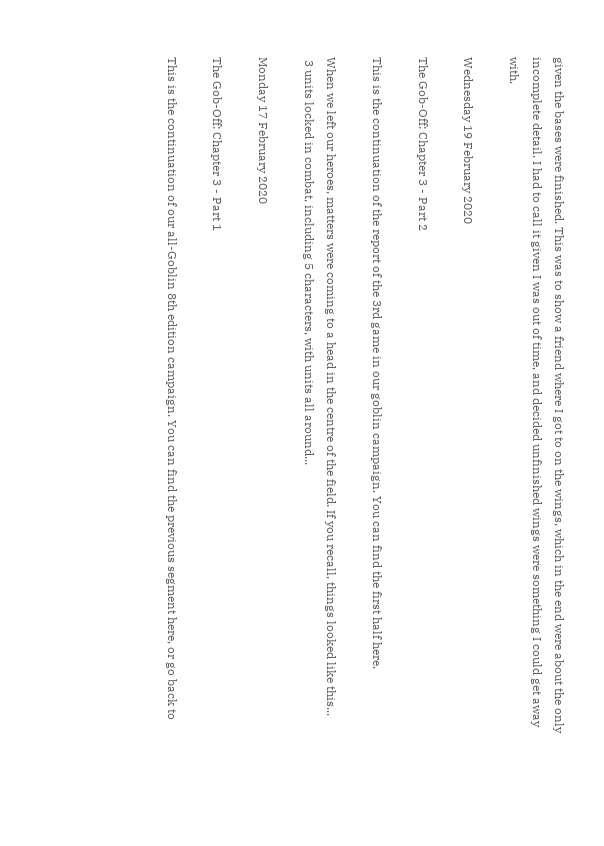given the bases were finished. This was to show a friend where I got to on the wings, which in the end were about the only incomplete detail. I had to call it given I was out of time, and decided unfinished wings were something I could get away with.

Wednesday 19 February 2020

The Gob-Off: Chapter 3 - Part 2

This is the continuation of the report of the 3rd game in our goblin campaign. You can find the first half here.

When we left our heroes, matters were coming to a head in the centre of the field. If you recall, things looked like this...
 3 units locked in combat, including 5 characters, with units all around...

Monday 17 February 2020

The Gob-Off: Chapter 3 - Part 1

This is the continuation of our all-Goblin 8th edition campaign. You can find the previous segment here, or go back to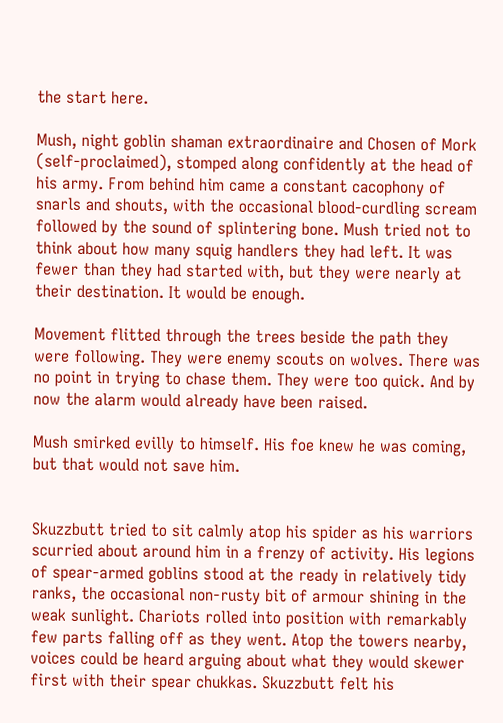the start here.

Mush, night goblin shaman extraordinaire and Chosen of Mork (self-proclaimed), stomped along confidently at the head of his army. From behind him came a constant cacophony of snarls and shouts, with the occasional blood-curdling scream followed by the sound of splintering bone. Mush tried not to think about how many squig handlers they had left. It was fewer than they had started with, but they were nearly at their destination. It would be enough.

Movement flitted through the trees beside the path they were following. They were enemy scouts on wolves. There was no point in trying to chase them. They were too quick. And by now the alarm would already have been raised.

Mush smirked evilly to himself. His foe knew he was coming, but that would not save him.


Skuzzbutt tried to sit calmly atop his spider as his warriors scurried about around him in a frenzy of activity. His legions of spear-armed goblins stood at the ready in relatively tidy ranks, the occasional non-rusty bit of armour shining in the weak sunlight. Chariots rolled into position with remarkably few parts falling off as they went. Atop the towers nearby,
voices could be heard arguing about what they would skewer first with their spear chukkas. Skuzzbutt felt his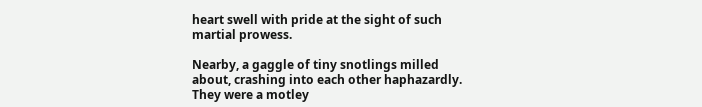heart swell with pride at the sight of such martial prowess.

Nearby, a gaggle of tiny snotlings milled about, crashing into each other haphazardly. They were a motley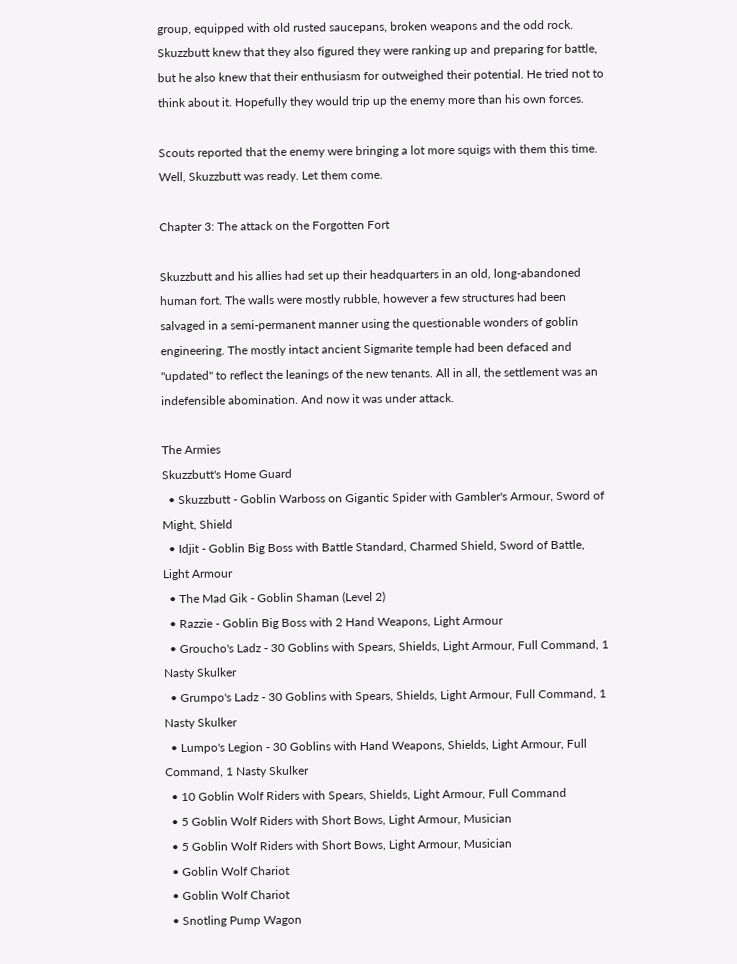group, equipped with old rusted saucepans, broken weapons and the odd rock. Skuzzbutt knew that they also figured they were ranking up and preparing for battle, but he also knew that their enthusiasm for outweighed their potential. He tried not to think about it. Hopefully they would trip up the enemy more than his own forces.

Scouts reported that the enemy were bringing a lot more squigs with them this time. Well, Skuzzbutt was ready. Let them come.

Chapter 3: The attack on the Forgotten Fort

Skuzzbutt and his allies had set up their headquarters in an old, long-abandoned human fort. The walls were mostly rubble, however a few structures had been salvaged in a semi-permanent manner using the questionable wonders of goblin engineering. The mostly intact ancient Sigmarite temple had been defaced and "updated" to reflect the leanings of the new tenants. All in all, the settlement was an indefensible abomination. And now it was under attack.

The Armies
Skuzzbutt's Home Guard
  • Skuzzbutt - Goblin Warboss on Gigantic Spider with Gambler's Armour, Sword of Might, Shield
  • Idjit - Goblin Big Boss with Battle Standard, Charmed Shield, Sword of Battle, Light Armour
  • The Mad Gik - Goblin Shaman (Level 2)
  • Razzie - Goblin Big Boss with 2 Hand Weapons, Light Armour
  • Groucho's Ladz - 30 Goblins with Spears, Shields, Light Armour, Full Command, 1 Nasty Skulker
  • Grumpo's Ladz - 30 Goblins with Spears, Shields, Light Armour, Full Command, 1 Nasty Skulker
  • Lumpo's Legion - 30 Goblins with Hand Weapons, Shields, Light Armour, Full Command, 1 Nasty Skulker
  • 10 Goblin Wolf Riders with Spears, Shields, Light Armour, Full Command
  • 5 Goblin Wolf Riders with Short Bows, Light Armour, Musician
  • 5 Goblin Wolf Riders with Short Bows, Light Armour, Musician
  • Goblin Wolf Chariot
  • Goblin Wolf Chariot
  • Snotling Pump Wagon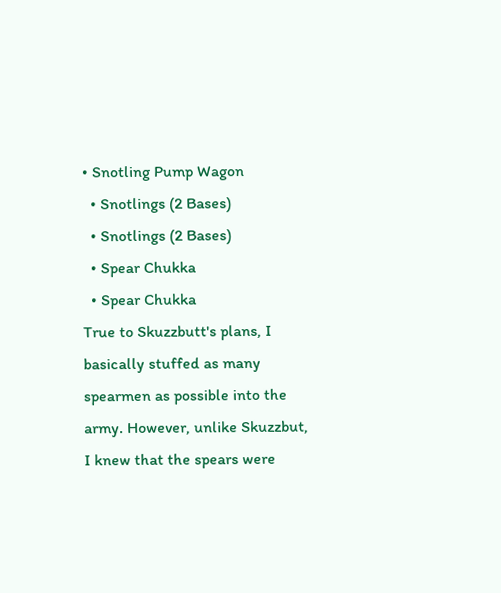• Snotling Pump Wagon
  • Snotlings (2 Bases)
  • Snotlings (2 Bases)
  • Spear Chukka
  • Spear Chukka
True to Skuzzbutt's plans, I basically stuffed as many spearmen as possible into the army. However, unlike Skuzzbut, I knew that the spears were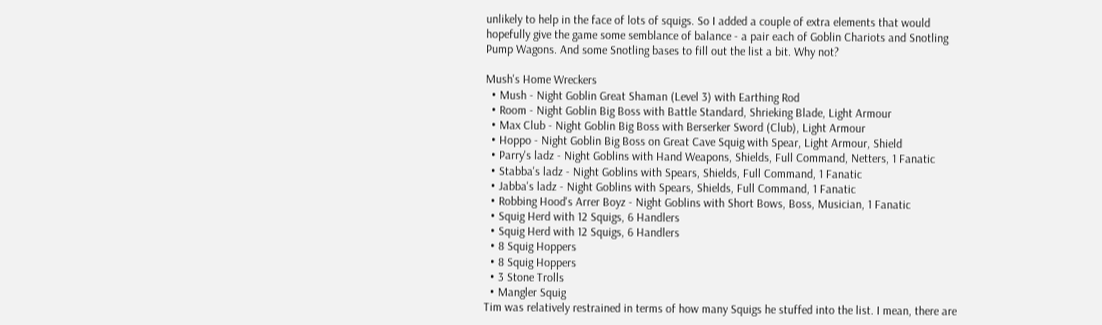unlikely to help in the face of lots of squigs. So I added a couple of extra elements that would hopefully give the game some semblance of balance - a pair each of Goblin Chariots and Snotling Pump Wagons. And some Snotling bases to fill out the list a bit. Why not?

Mush's Home Wreckers
  • Mush - Night Goblin Great Shaman (Level 3) with Earthing Rod
  • Room - Night Goblin Big Boss with Battle Standard, Shrieking Blade, Light Armour
  • Max Club - Night Goblin Big Boss with Berserker Sword (Club), Light Armour
  • Hoppo - Night Goblin Big Boss on Great Cave Squig with Spear, Light Armour, Shield
  • Parry's ladz - Night Goblins with Hand Weapons, Shields, Full Command, Netters, 1 Fanatic
  • Stabba's ladz - Night Goblins with Spears, Shields, Full Command, 1 Fanatic
  • Jabba's ladz - Night Goblins with Spears, Shields, Full Command, 1 Fanatic
  • Robbing Hood's Arrer Boyz - Night Goblins with Short Bows, Boss, Musician, 1 Fanatic
  • Squig Herd with 12 Squigs, 6 Handlers
  • Squig Herd with 12 Squigs, 6 Handlers
  • 8 Squig Hoppers
  • 8 Squig Hoppers
  • 3 Stone Trolls
  • Mangler Squig
Tim was relatively restrained in terms of how many Squigs he stuffed into the list. I mean, there are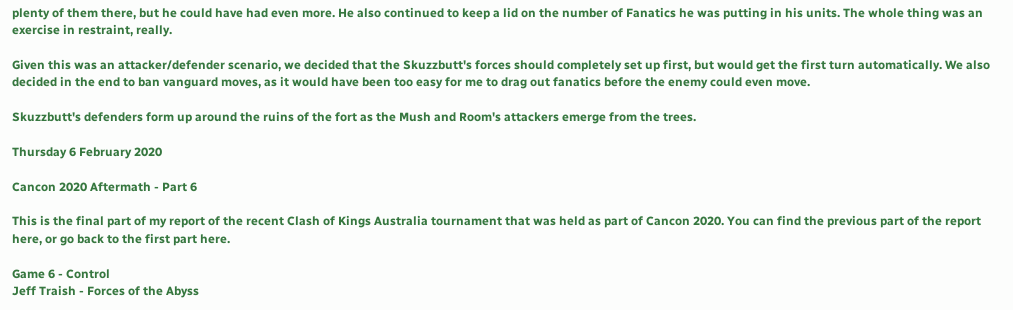plenty of them there, but he could have had even more. He also continued to keep a lid on the number of Fanatics he was putting in his units. The whole thing was an exercise in restraint, really.

Given this was an attacker/defender scenario, we decided that the Skuzzbutt's forces should completely set up first, but would get the first turn automatically. We also decided in the end to ban vanguard moves, as it would have been too easy for me to drag out fanatics before the enemy could even move.

Skuzzbutt's defenders form up around the ruins of the fort as the Mush and Room's attackers emerge from the trees.

Thursday 6 February 2020

Cancon 2020 Aftermath - Part 6

This is the final part of my report of the recent Clash of Kings Australia tournament that was held as part of Cancon 2020. You can find the previous part of the report here, or go back to the first part here.

Game 6 - Control
Jeff Traish - Forces of the Abyss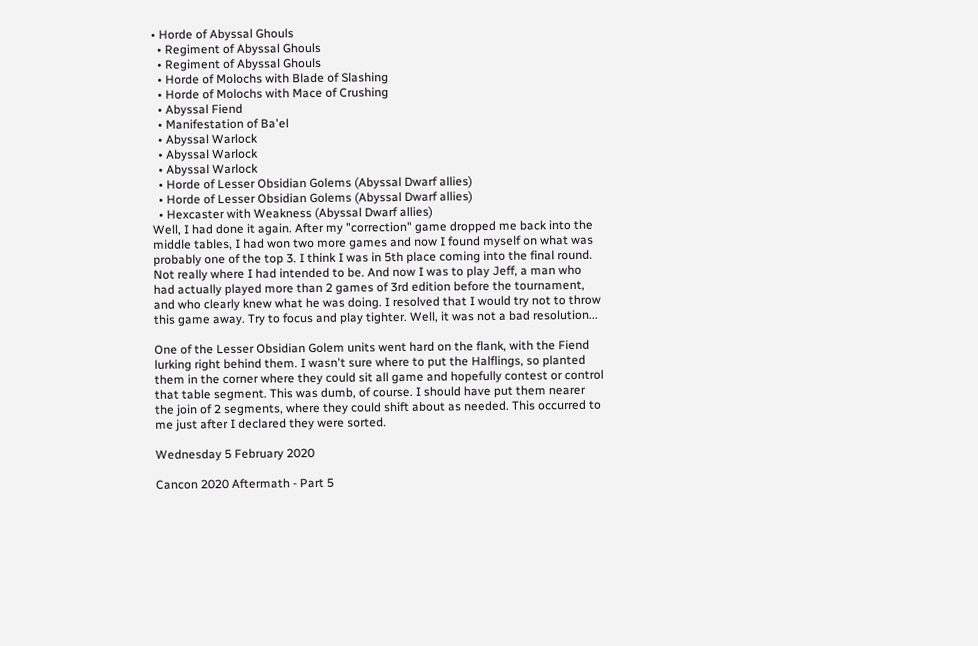• Horde of Abyssal Ghouls
  • Regiment of Abyssal Ghouls
  • Regiment of Abyssal Ghouls
  • Horde of Molochs with Blade of Slashing
  • Horde of Molochs with Mace of Crushing
  • Abyssal Fiend
  • Manifestation of Ba'el
  • Abyssal Warlock
  • Abyssal Warlock
  • Abyssal Warlock
  • Horde of Lesser Obsidian Golems (Abyssal Dwarf allies)
  • Horde of Lesser Obsidian Golems (Abyssal Dwarf allies)
  • Hexcaster with Weakness (Abyssal Dwarf allies)
Well, I had done it again. After my "correction" game dropped me back into the middle tables, I had won two more games and now I found myself on what was probably one of the top 3. I think I was in 5th place coming into the final round. Not really where I had intended to be. And now I was to play Jeff, a man who had actually played more than 2 games of 3rd edition before the tournament, and who clearly knew what he was doing. I resolved that I would try not to throw this game away. Try to focus and play tighter. Well, it was not a bad resolution...

One of the Lesser Obsidian Golem units went hard on the flank, with the Fiend lurking right behind them. I wasn't sure where to put the Halflings, so planted them in the corner where they could sit all game and hopefully contest or control that table segment. This was dumb, of course. I should have put them nearer the join of 2 segments, where they could shift about as needed. This occurred to me just after I declared they were sorted.

Wednesday 5 February 2020

Cancon 2020 Aftermath - Part 5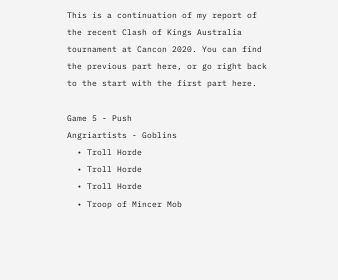This is a continuation of my report of the recent Clash of Kings Australia tournament at Cancon 2020. You can find the previous part here, or go right back to the start with the first part here.

Game 5 - Push
Angriartists - Goblins
  • Troll Horde
  • Troll Horde
  • Troll Horde
  • Troop of Mincer Mob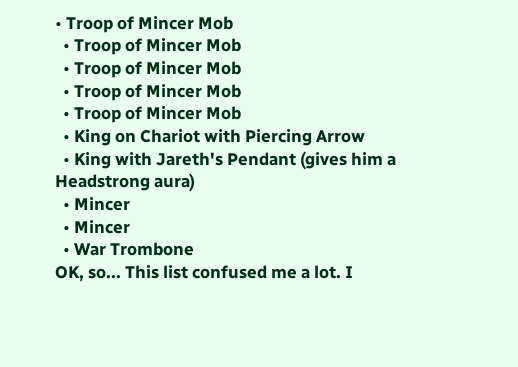• Troop of Mincer Mob
  • Troop of Mincer Mob
  • Troop of Mincer Mob
  • Troop of Mincer Mob
  • Troop of Mincer Mob
  • King on Chariot with Piercing Arrow
  • King with Jareth's Pendant (gives him a Headstrong aura)
  • Mincer
  • Mincer
  • War Trombone
OK, so... This list confused me a lot. I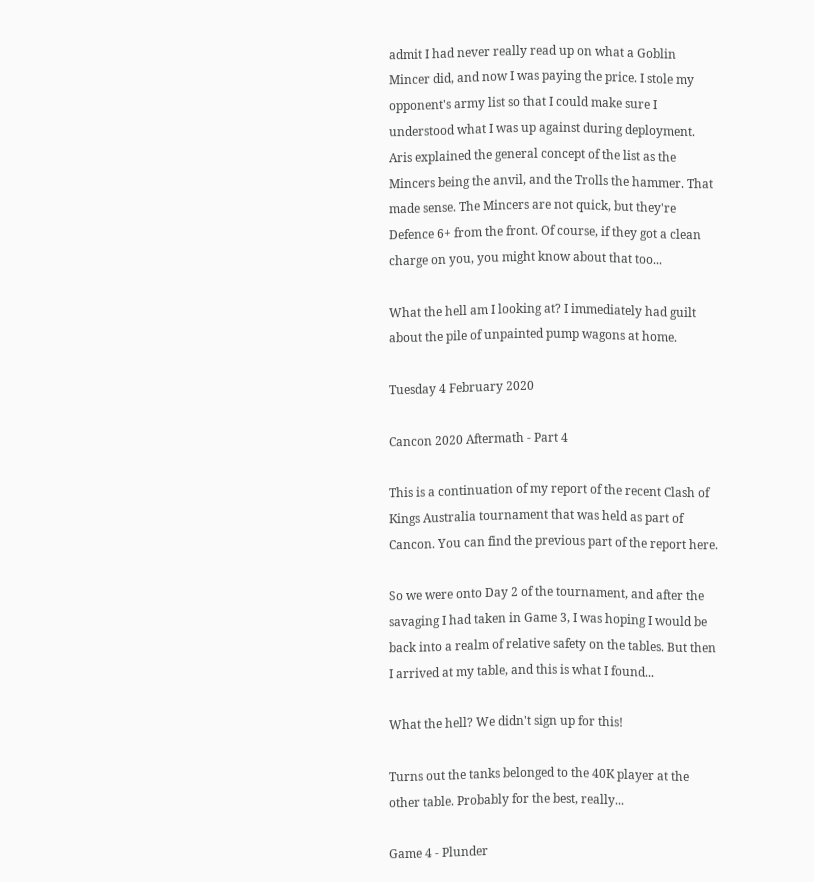admit I had never really read up on what a Goblin Mincer did, and now I was paying the price. I stole my opponent's army list so that I could make sure I understood what I was up against during deployment. Aris explained the general concept of the list as the Mincers being the anvil, and the Trolls the hammer. That made sense. The Mincers are not quick, but they're Defence 6+ from the front. Of course, if they got a clean charge on you, you might know about that too...

What the hell am I looking at? I immediately had guilt about the pile of unpainted pump wagons at home.

Tuesday 4 February 2020

Cancon 2020 Aftermath - Part 4

This is a continuation of my report of the recent Clash of Kings Australia tournament that was held as part of Cancon. You can find the previous part of the report here.

So we were onto Day 2 of the tournament, and after the savaging I had taken in Game 3, I was hoping I would be back into a realm of relative safety on the tables. But then I arrived at my table, and this is what I found...

What the hell? We didn't sign up for this!

Turns out the tanks belonged to the 40K player at the other table. Probably for the best, really...

Game 4 - Plunder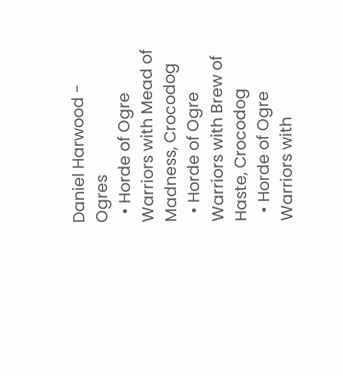Daniel Harwood - Ogres
  • Horde of Ogre Warriors with Mead of Madness, Crocodog
  • Horde of Ogre Warriors with Brew of Haste, Crocodog
  • Horde of Ogre Warriors with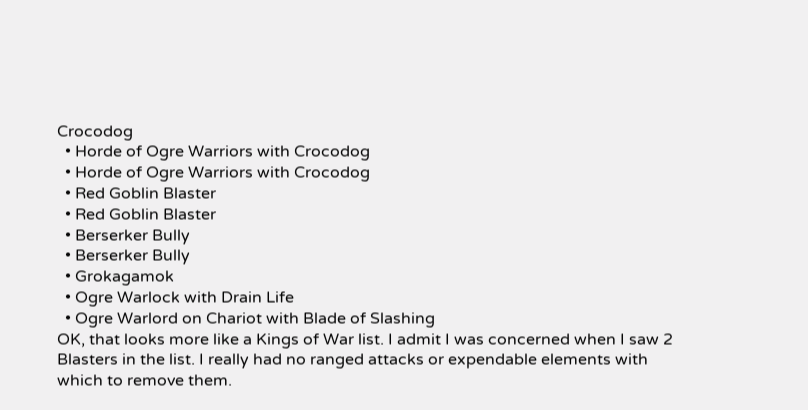Crocodog
  • Horde of Ogre Warriors with Crocodog
  • Horde of Ogre Warriors with Crocodog
  • Red Goblin Blaster
  • Red Goblin Blaster
  • Berserker Bully
  • Berserker Bully
  • Grokagamok
  • Ogre Warlock with Drain Life
  • Ogre Warlord on Chariot with Blade of Slashing
OK, that looks more like a Kings of War list. I admit I was concerned when I saw 2 Blasters in the list. I really had no ranged attacks or expendable elements with which to remove them.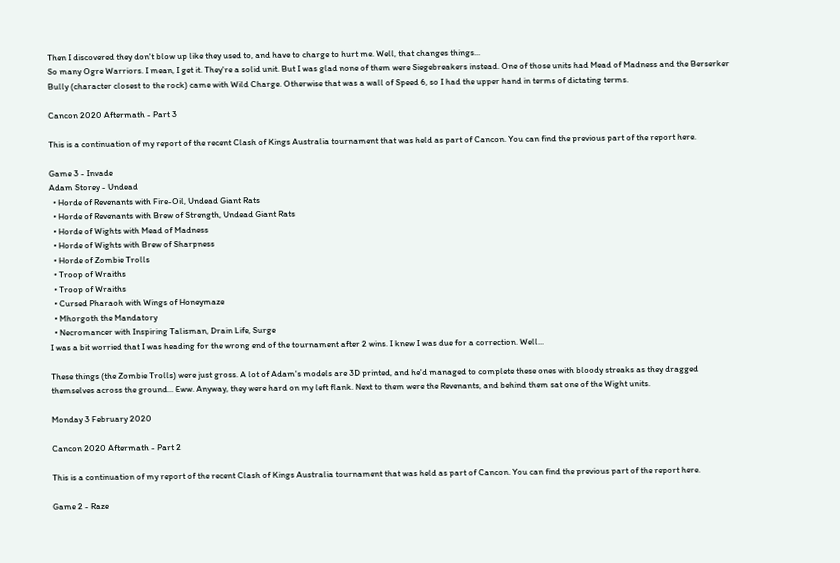Then I discovered they don't blow up like they used to, and have to charge to hurt me. Well, that changes things...
So many Ogre Warriors. I mean, I get it. They're a solid unit. But I was glad none of them were Siegebreakers instead. One of those units had Mead of Madness and the Berserker Bully (character closest to the rock) came with Wild Charge. Otherwise that was a wall of Speed 6, so I had the upper hand in terms of dictating terms.

Cancon 2020 Aftermath - Part 3

This is a continuation of my report of the recent Clash of Kings Australia tournament that was held as part of Cancon. You can find the previous part of the report here.

Game 3 - Invade
Adam Storey - Undead
  • Horde of Revenants with Fire-Oil, Undead Giant Rats
  • Horde of Revenants with Brew of Strength, Undead Giant Rats
  • Horde of Wights with Mead of Madness
  • Horde of Wights with Brew of Sharpness
  • Horde of Zombie Trolls
  • Troop of Wraiths
  • Troop of Wraiths
  • Cursed Pharaoh with Wings of Honeymaze
  • Mhorgoth the Mandatory
  • Necromancer with Inspiring Talisman, Drain Life, Surge
I was a bit worried that I was heading for the wrong end of the tournament after 2 wins. I knew I was due for a correction. Well...

These things (the Zombie Trolls) were just gross. A lot of Adam's models are 3D printed, and he'd managed to complete these ones with bloody streaks as they dragged themselves across the ground... Eww. Anyway, they were hard on my left flank. Next to them were the Revenants, and behind them sat one of the Wight units.

Monday 3 February 2020

Cancon 2020 Aftermath - Part 2

This is a continuation of my report of the recent Clash of Kings Australia tournament that was held as part of Cancon. You can find the previous part of the report here.

Game 2 - Raze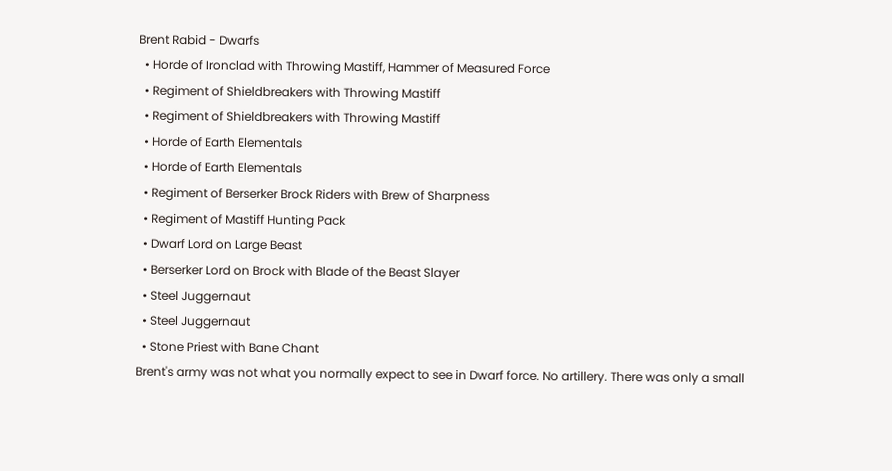Brent Rabid - Dwarfs
  • Horde of Ironclad with Throwing Mastiff, Hammer of Measured Force
  • Regiment of Shieldbreakers with Throwing Mastiff
  • Regiment of Shieldbreakers with Throwing Mastiff
  • Horde of Earth Elementals
  • Horde of Earth Elementals
  • Regiment of Berserker Brock Riders with Brew of Sharpness
  • Regiment of Mastiff Hunting Pack
  • Dwarf Lord on Large Beast
  • Berserker Lord on Brock with Blade of the Beast Slayer
  • Steel Juggernaut
  • Steel Juggernaut
  • Stone Priest with Bane Chant
Brent's army was not what you normally expect to see in Dwarf force. No artillery. There was only a small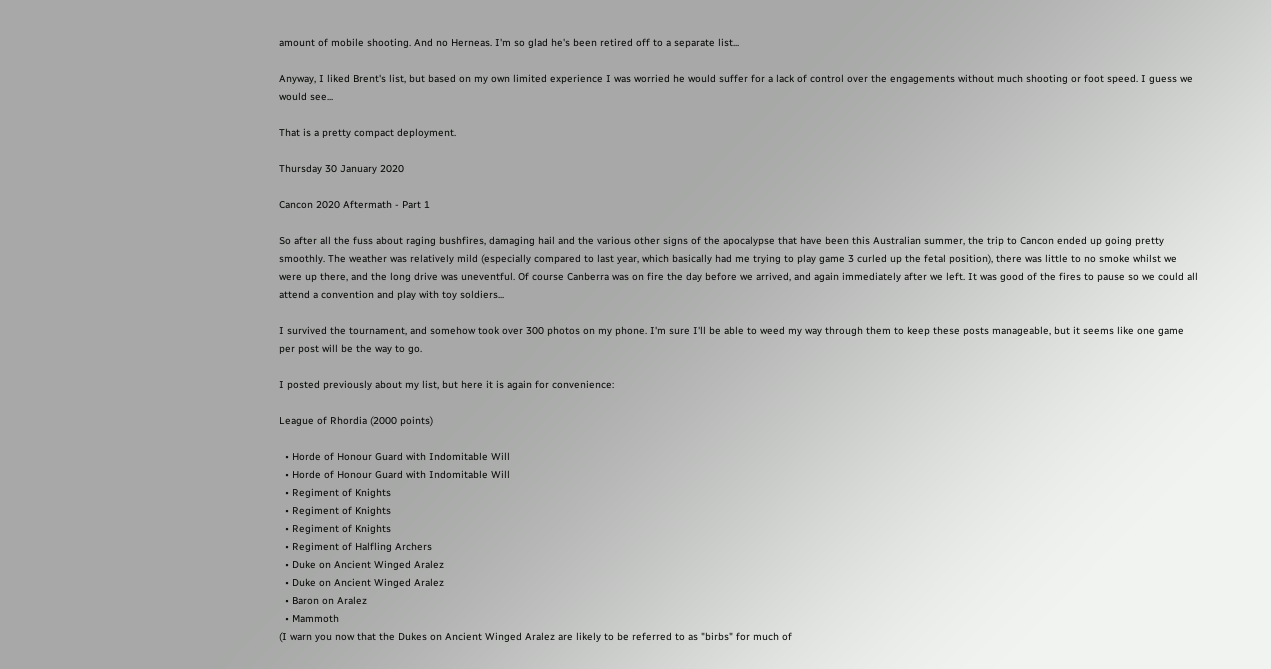amount of mobile shooting. And no Herneas. I'm so glad he's been retired off to a separate list...

Anyway, I liked Brent's list, but based on my own limited experience I was worried he would suffer for a lack of control over the engagements without much shooting or foot speed. I guess we would see...

That is a pretty compact deployment.

Thursday 30 January 2020

Cancon 2020 Aftermath - Part 1

So after all the fuss about raging bushfires, damaging hail and the various other signs of the apocalypse that have been this Australian summer, the trip to Cancon ended up going pretty smoothly. The weather was relatively mild (especially compared to last year, which basically had me trying to play game 3 curled up the fetal position), there was little to no smoke whilst we were up there, and the long drive was uneventful. Of course Canberra was on fire the day before we arrived, and again immediately after we left. It was good of the fires to pause so we could all attend a convention and play with toy soldiers...

I survived the tournament, and somehow took over 300 photos on my phone. I'm sure I'll be able to weed my way through them to keep these posts manageable, but it seems like one game per post will be the way to go.

I posted previously about my list, but here it is again for convenience:

League of Rhordia (2000 points)

  • Horde of Honour Guard with Indomitable Will
  • Horde of Honour Guard with Indomitable Will
  • Regiment of Knights
  • Regiment of Knights
  • Regiment of Knights
  • Regiment of Halfling Archers
  • Duke on Ancient Winged Aralez
  • Duke on Ancient Winged Aralez
  • Baron on Aralez
  • Mammoth
(I warn you now that the Dukes on Ancient Winged Aralez are likely to be referred to as "birbs" for much of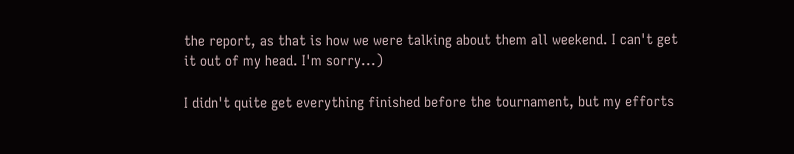the report, as that is how we were talking about them all weekend. I can't get it out of my head. I'm sorry...)

I didn't quite get everything finished before the tournament, but my efforts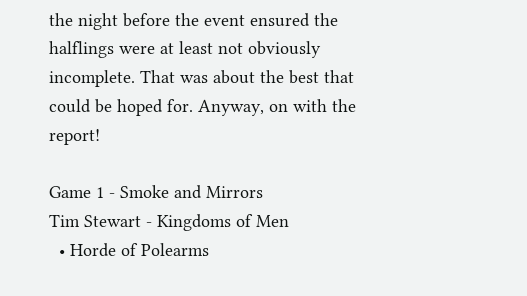the night before the event ensured the halflings were at least not obviously incomplete. That was about the best that could be hoped for. Anyway, on with the report!

Game 1 - Smoke and Mirrors
Tim Stewart - Kingdoms of Men
  • Horde of Polearms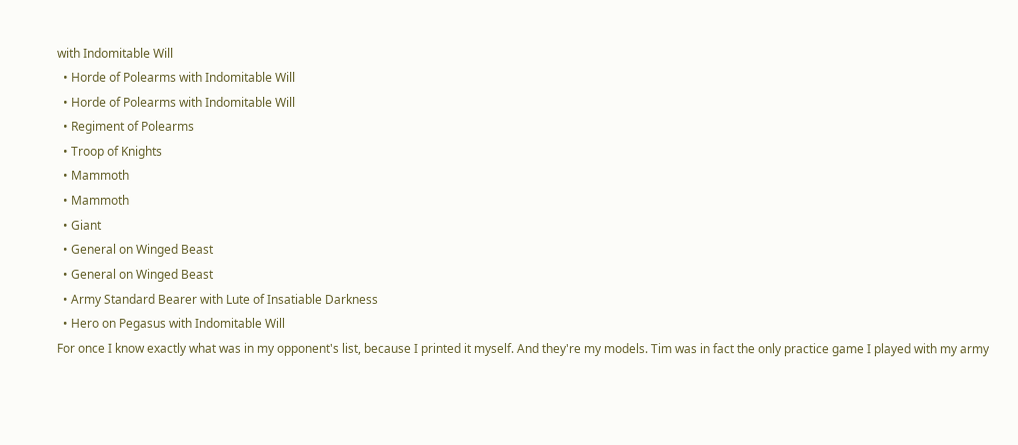with Indomitable Will
  • Horde of Polearms with Indomitable Will
  • Horde of Polearms with Indomitable Will
  • Regiment of Polearms
  • Troop of Knights
  • Mammoth
  • Mammoth
  • Giant
  • General on Winged Beast
  • General on Winged Beast
  • Army Standard Bearer with Lute of Insatiable Darkness
  • Hero on Pegasus with Indomitable Will
For once I know exactly what was in my opponent's list, because I printed it myself. And they're my models. Tim was in fact the only practice game I played with my army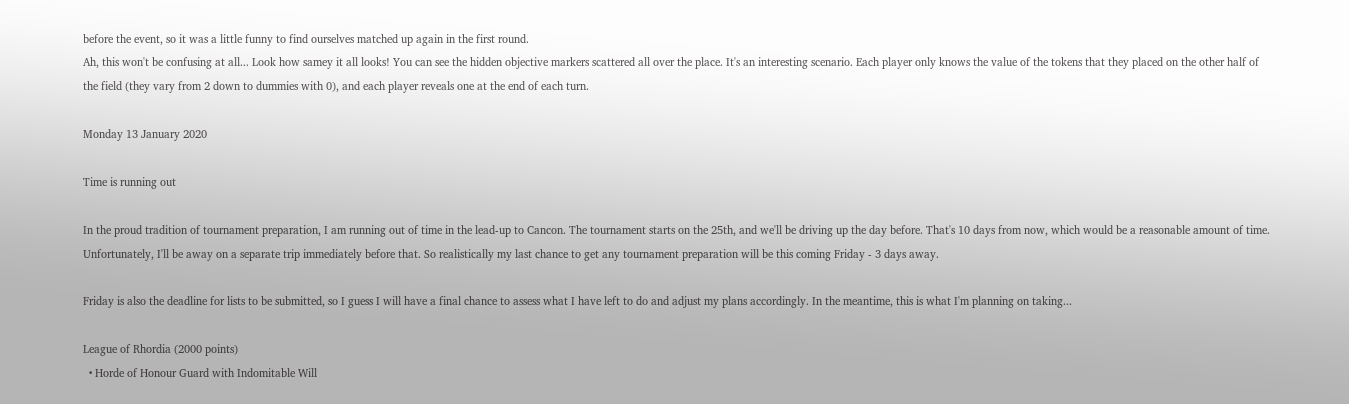before the event, so it was a little funny to find ourselves matched up again in the first round.
Ah, this won't be confusing at all... Look how samey it all looks! You can see the hidden objective markers scattered all over the place. It's an interesting scenario. Each player only knows the value of the tokens that they placed on the other half of the field (they vary from 2 down to dummies with 0), and each player reveals one at the end of each turn.

Monday 13 January 2020

Time is running out

In the proud tradition of tournament preparation, I am running out of time in the lead-up to Cancon. The tournament starts on the 25th, and we'll be driving up the day before. That's 10 days from now, which would be a reasonable amount of time. Unfortunately, I'll be away on a separate trip immediately before that. So realistically my last chance to get any tournament preparation will be this coming Friday - 3 days away.

Friday is also the deadline for lists to be submitted, so I guess I will have a final chance to assess what I have left to do and adjust my plans accordingly. In the meantime, this is what I'm planning on taking...

League of Rhordia (2000 points)
  • Horde of Honour Guard with Indomitable Will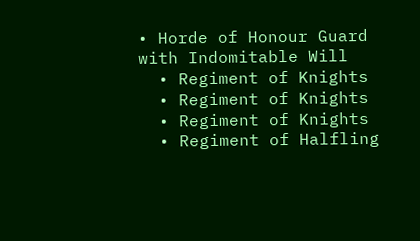• Horde of Honour Guard with Indomitable Will
  • Regiment of Knights
  • Regiment of Knights
  • Regiment of Knights
  • Regiment of Halfling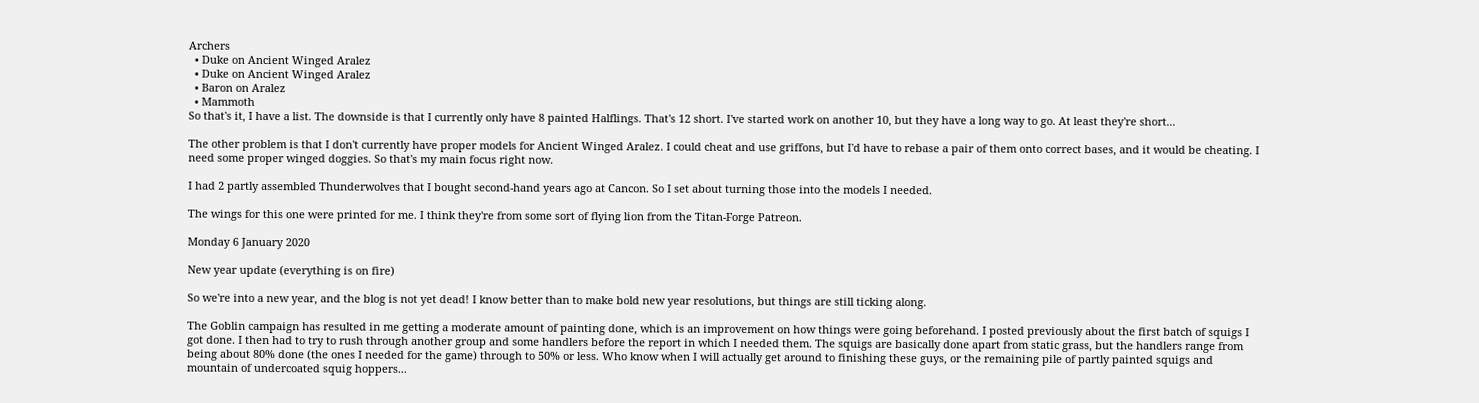Archers
  • Duke on Ancient Winged Aralez
  • Duke on Ancient Winged Aralez
  • Baron on Aralez
  • Mammoth
So that's it, I have a list. The downside is that I currently only have 8 painted Halflings. That's 12 short. I've started work on another 10, but they have a long way to go. At least they're short...

The other problem is that I don't currently have proper models for Ancient Winged Aralez. I could cheat and use griffons, but I'd have to rebase a pair of them onto correct bases, and it would be cheating. I need some proper winged doggies. So that's my main focus right now.

I had 2 partly assembled Thunderwolves that I bought second-hand years ago at Cancon. So I set about turning those into the models I needed.

The wings for this one were printed for me. I think they're from some sort of flying lion from the Titan-Forge Patreon.

Monday 6 January 2020

New year update (everything is on fire)

So we're into a new year, and the blog is not yet dead! I know better than to make bold new year resolutions, but things are still ticking along.

The Goblin campaign has resulted in me getting a moderate amount of painting done, which is an improvement on how things were going beforehand. I posted previously about the first batch of squigs I got done. I then had to try to rush through another group and some handlers before the report in which I needed them. The squigs are basically done apart from static grass, but the handlers range from being about 80% done (the ones I needed for the game) through to 50% or less. Who know when I will actually get around to finishing these guys, or the remaining pile of partly painted squigs and mountain of undercoated squig hoppers...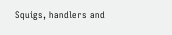Squigs, handlers and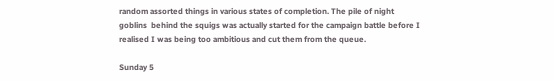random assorted things in various states of completion. The pile of night goblins  behind the squigs was actually started for the campaign battle before I realised I was being too ambitious and cut them from the queue.

Sunday 5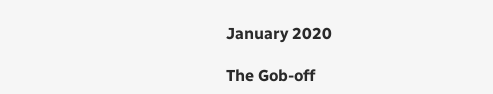January 2020

The Gob-off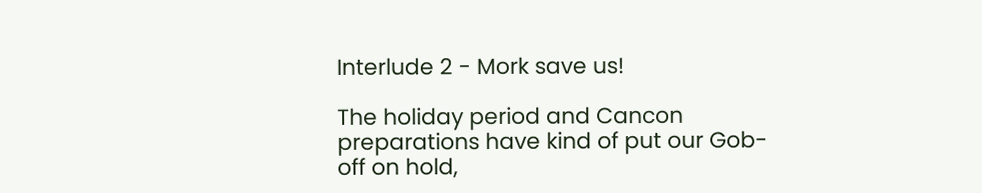Interlude 2 - Mork save us!

The holiday period and Cancon preparations have kind of put our Gob-off on hold,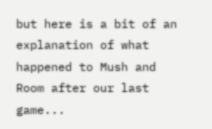but here is a bit of an explanation of what happened to Mush and Room after our last game...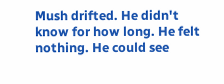Mush drifted. He didn't know for how long. He felt nothing. He could see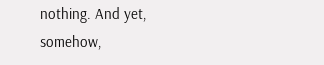nothing. And yet, somehow,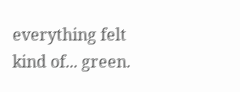everything felt kind of... green.